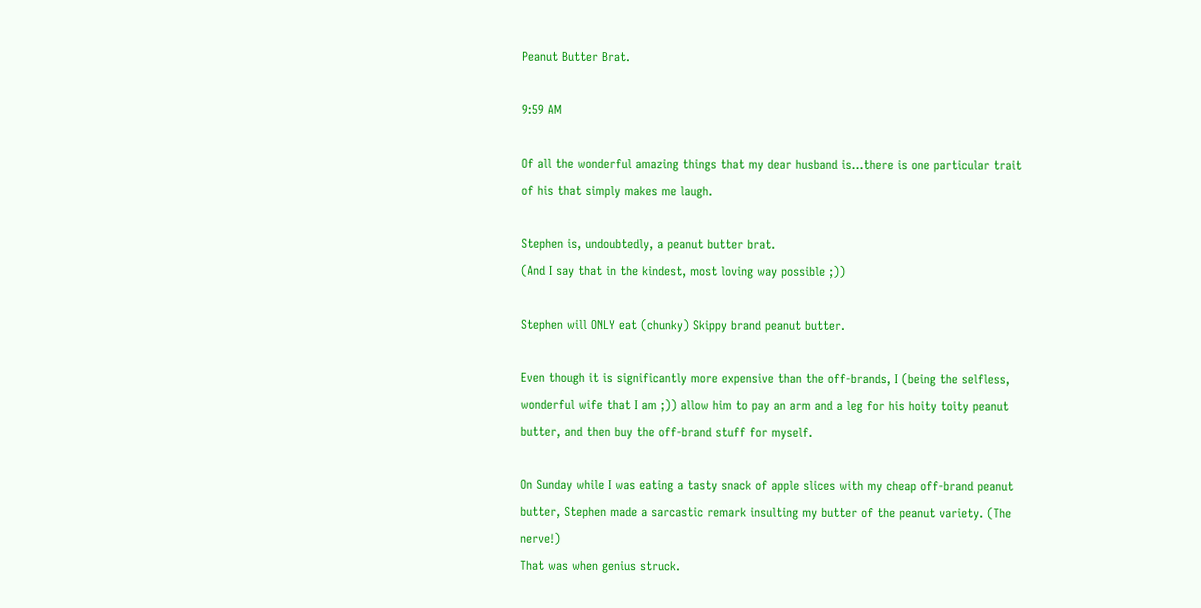Peanut Butter Brat.

9:59 AM

Of all the wonderful amazing things that my dear husband is...there is one particular trait of his that simply makes me laugh.

Stephen is, undoubtedly, a peanut butter brat.
(And I say that in the kindest, most loving way possible ;))

Stephen will ONLY eat (chunky) Skippy brand peanut butter.

Even though it is significantly more expensive than the off-brands, I (being the selfless, wonderful wife that I am ;)) allow him to pay an arm and a leg for his hoity toity peanut butter, and then buy the off-brand stuff for myself.

On Sunday while I was eating a tasty snack of apple slices with my cheap off-brand peanut butter, Stephen made a sarcastic remark insulting my butter of the peanut variety. (The nerve!)
That was when genius struck.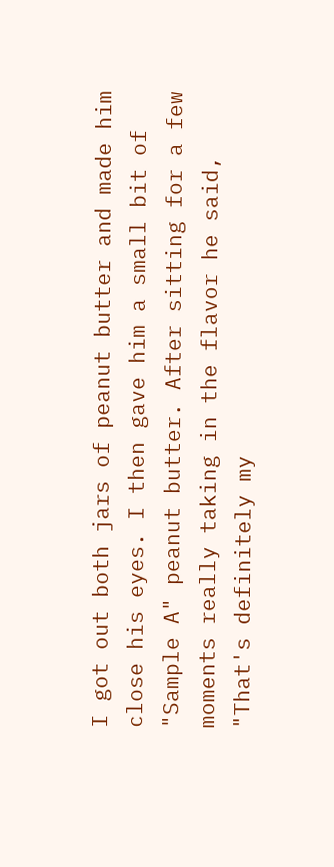I got out both jars of peanut butter and made him close his eyes. I then gave him a small bit of "Sample A" peanut butter. After sitting for a few moments really taking in the flavor he said,
"That's definitely my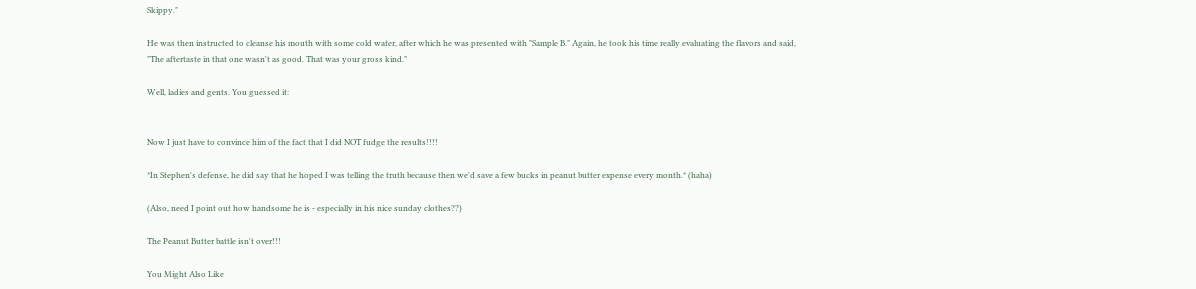Skippy."

He was then instructed to cleanse his mouth with some cold water, after which he was presented with "Sample B." Again, he took his time really evaluating the flavors and said,
"The aftertaste in that one wasn't as good. That was your gross kind."

Well, ladies and gents. You guessed it:


Now I just have to convince him of the fact that I did NOT fudge the results!!!!

*In Stephen's defense, he did say that he hoped I was telling the truth because then we'd save a few bucks in peanut butter expense every month.* (haha)

(Also, need I point out how handsome he is - especially in his nice sunday clothes??)

The Peanut Butter battle isn't over!!!

You Might Also Like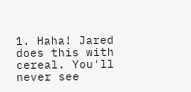1. Haha! Jared does this with cereal. You'll never see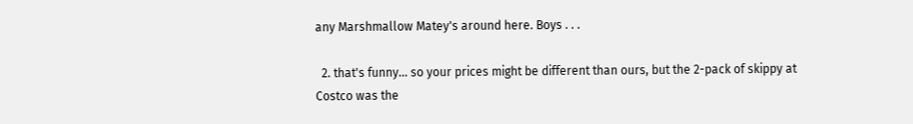any Marshmallow Matey's around here. Boys . . .

  2. that's funny... so your prices might be different than ours, but the 2-pack of skippy at Costco was the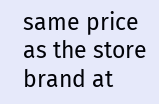same price as the store brand at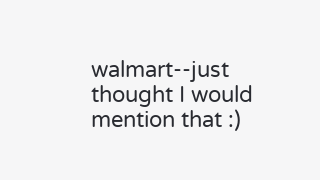walmart--just thought I would mention that :)